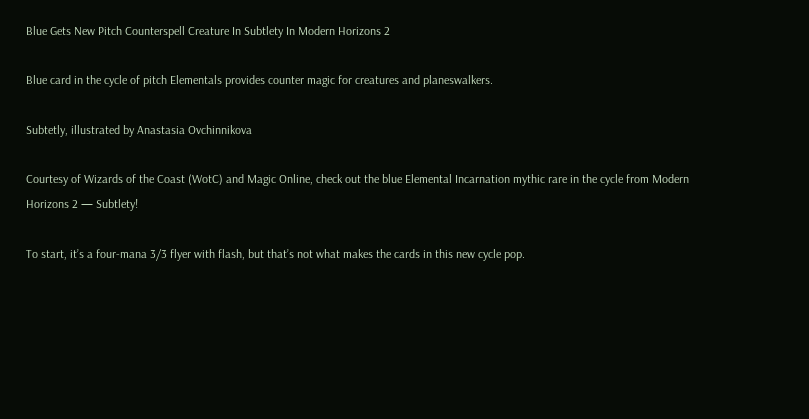Blue Gets New Pitch Counterspell Creature In Subtlety In Modern Horizons 2

Blue card in the cycle of pitch Elementals provides counter magic for creatures and planeswalkers.

Subtetly, illustrated by Anastasia Ovchinnikova

Courtesy of Wizards of the Coast (WotC) and Magic Online, check out the blue Elemental Incarnation mythic rare in the cycle from Modern Horizons 2 — Subtlety!

To start, it’s a four-mana 3/3 flyer with flash, but that’s not what makes the cards in this new cycle pop.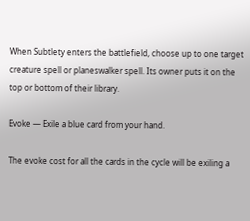When Subtlety enters the battlefield, choose up to one target creature spell or planeswalker spell. Its owner puts it on the top or bottom of their library.

Evoke — Exile a blue card from your hand.

The evoke cost for all the cards in the cycle will be exiling a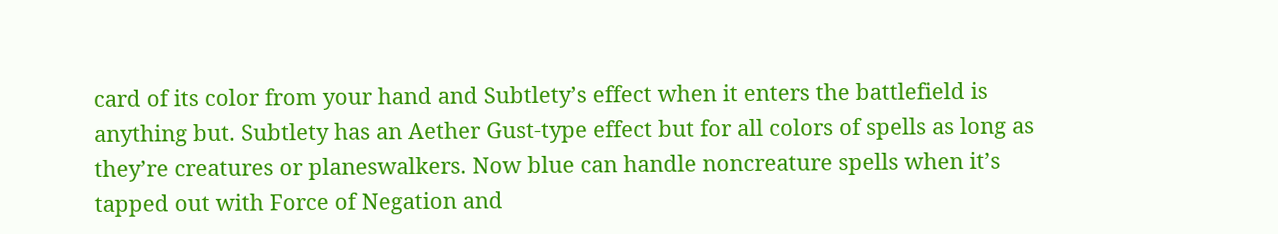card of its color from your hand and Subtlety’s effect when it enters the battlefield is anything but. Subtlety has an Aether Gust-type effect but for all colors of spells as long as they’re creatures or planeswalkers. Now blue can handle noncreature spells when it’s tapped out with Force of Negation and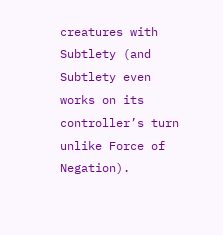creatures with Subtlety (and Subtlety even works on its controller’s turn unlike Force of Negation).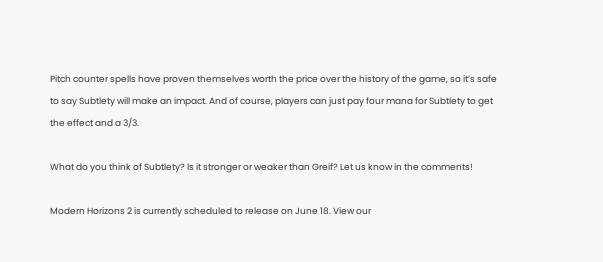Pitch counter spells have proven themselves worth the price over the history of the game, so it’s safe to say Subtlety will make an impact. And of course, players can just pay four mana for Subtlety to get the effect and a 3/3.

What do you think of Subtlety? Is it stronger or weaker than Greif? Let us know in the comments!

Modern Horizons 2 is currently scheduled to release on June 18. View our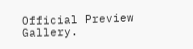Official Preview Gallery.